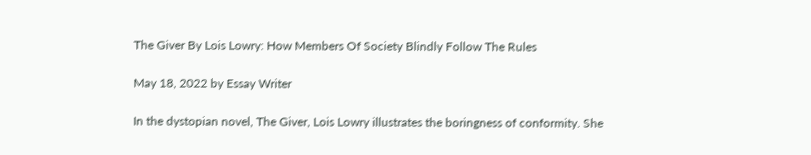The Giver By Lois Lowry: How Members Of Society Blindly Follow The Rules

May 18, 2022 by Essay Writer

In the dystopian novel, The Giver, Lois Lowry illustrates the boringness of conformity. She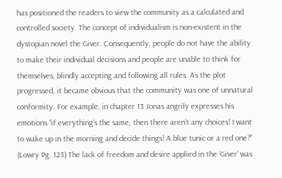has positioned the readers to view the community as a calculated and controlled society. The concept of individualism is non-existent in the dystopian novel the Giver. Consequently, people do not have the ability to make their individual decisions and people are unable to think for themselves, blindly accepting and following all rules. As the plot progressed, it became obvious that the community was one of unnatural conformity. For example, in chapter 13 Jonas angrily expresses his emotions “if everything’s the same, then there aren’t any choices! I want to wake up in the morning and decide things! A blue tunic or a red one?” (Lowry Pg. 123) The lack of freedom and desire applied in the ‘Giver’ was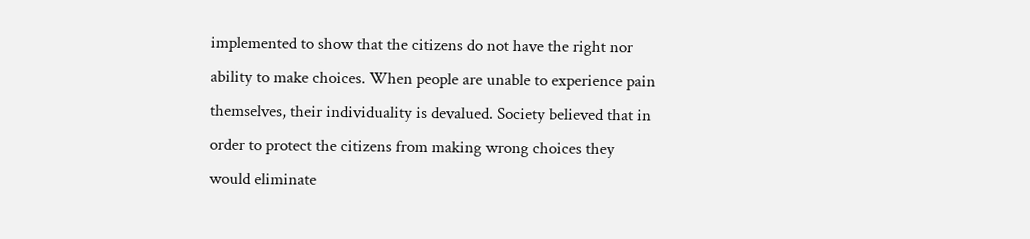implemented to show that the citizens do not have the right nor ability to make choices. When people are unable to experience pain themselves, their individuality is devalued. Society believed that in order to protect the citizens from making wrong choices they would eliminate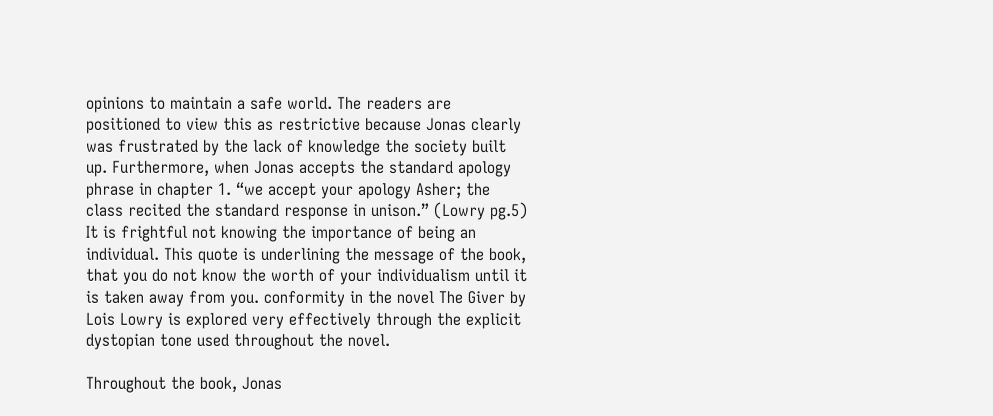opinions to maintain a safe world. The readers are positioned to view this as restrictive because Jonas clearly was frustrated by the lack of knowledge the society built up. Furthermore, when Jonas accepts the standard apology phrase in chapter 1. “we accept your apology Asher; the class recited the standard response in unison.” (Lowry pg.5) It is frightful not knowing the importance of being an individual. This quote is underlining the message of the book, that you do not know the worth of your individualism until it is taken away from you. conformity in the novel The Giver by Lois Lowry is explored very effectively through the explicit dystopian tone used throughout the novel.

Throughout the book, Jonas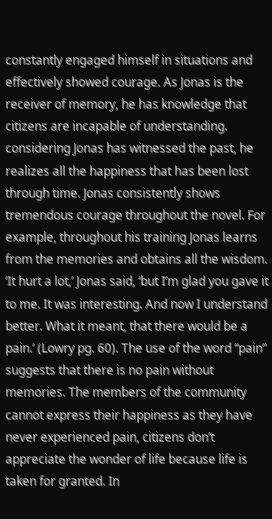constantly engaged himself in situations and effectively showed courage. As Jonas is the receiver of memory, he has knowledge that citizens are incapable of understanding. considering Jonas has witnessed the past, he realizes all the happiness that has been lost through time. Jonas consistently shows tremendous courage throughout the novel. For example, throughout his training Jonas learns from the memories and obtains all the wisdom. ‘It hurt a lot,’ Jonas said, ‘but I’m glad you gave it to me. It was interesting. And now I understand better. What it meant, that there would be a pain.’ (Lowry pg. 60). The use of the word “pain” suggests that there is no pain without memories. The members of the community cannot express their happiness as they have never experienced pain, citizens don’t appreciate the wonder of life because life is taken for granted. In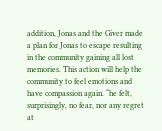addition, Jonas and the Giver made a plan for Jonas to escape resulting in the community gaining all lost memories. This action will help the community to feel emotions and have compassion again. “he felt, surprisingly, no fear, nor any regret at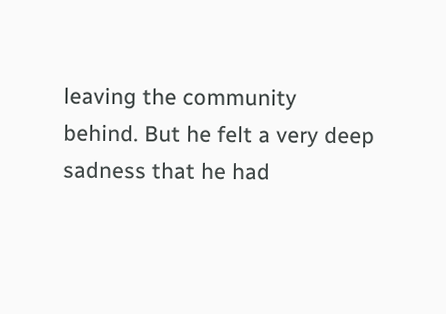leaving the community behind. But he felt a very deep sadness that he had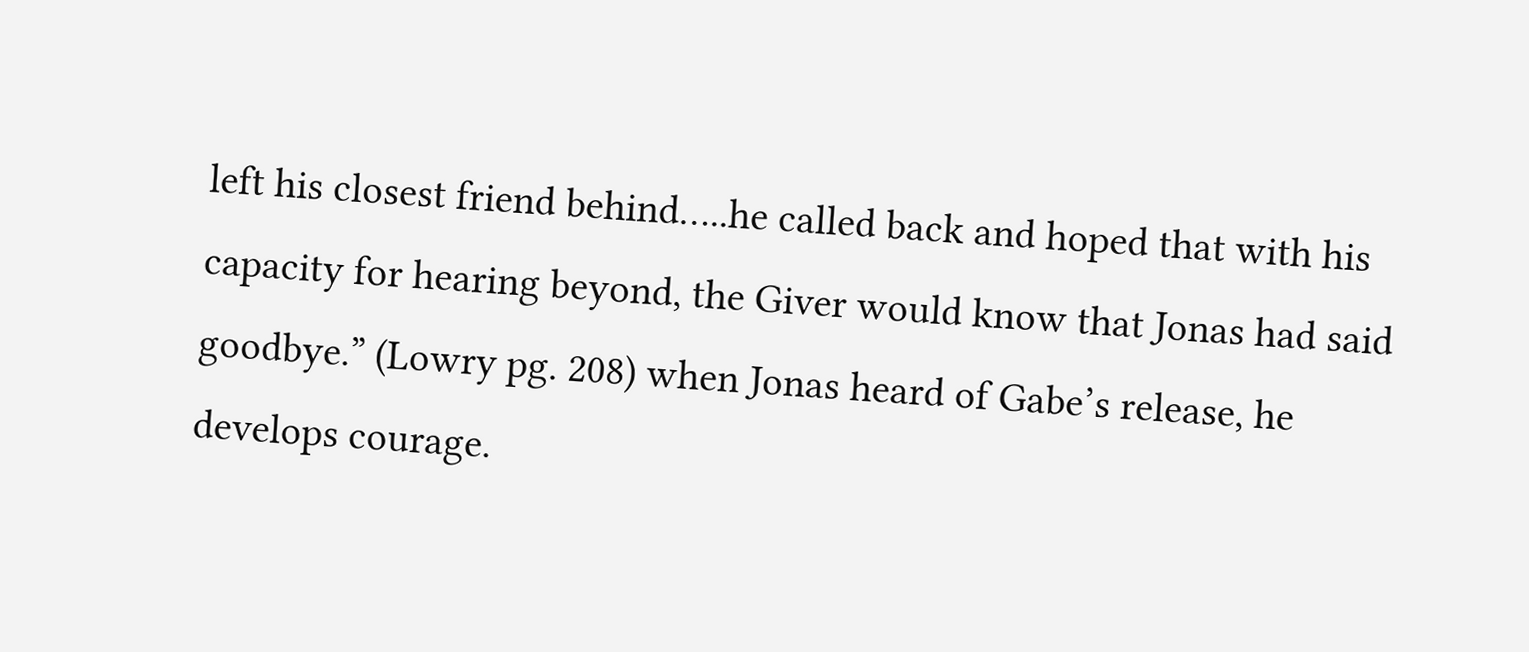left his closest friend behind…..he called back and hoped that with his capacity for hearing beyond, the Giver would know that Jonas had said goodbye.” (Lowry pg. 208) when Jonas heard of Gabe’s release, he develops courage.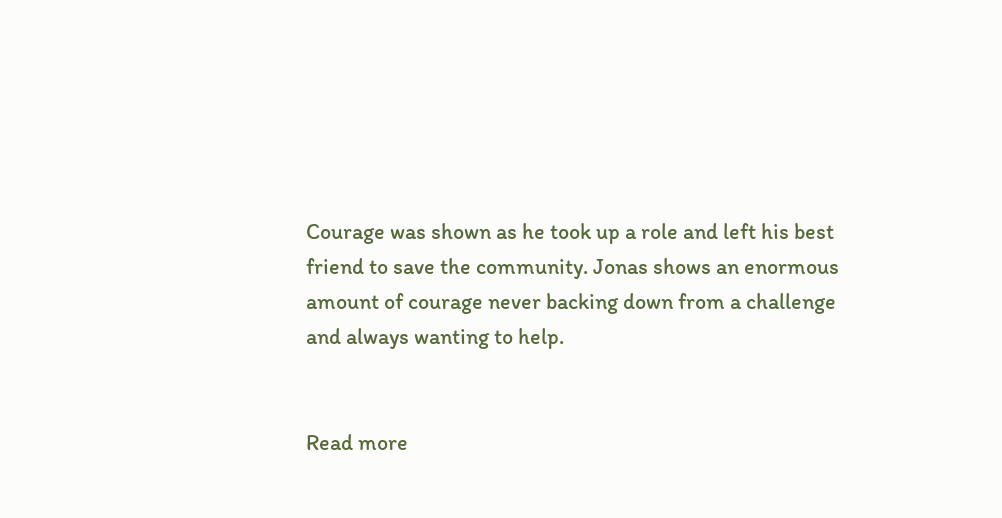Courage was shown as he took up a role and left his best friend to save the community. Jonas shows an enormous amount of courage never backing down from a challenge and always wanting to help.


Read more